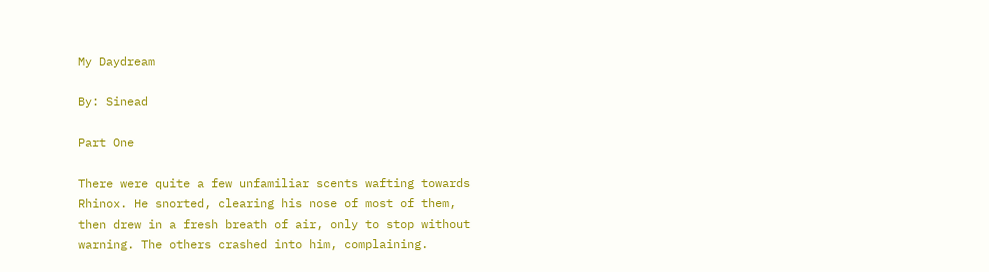My Daydream

By: Sinead

Part One

There were quite a few unfamiliar scents wafting towards Rhinox. He snorted, clearing his nose of most of them, then drew in a fresh breath of air, only to stop without warning. The others crashed into him, complaining.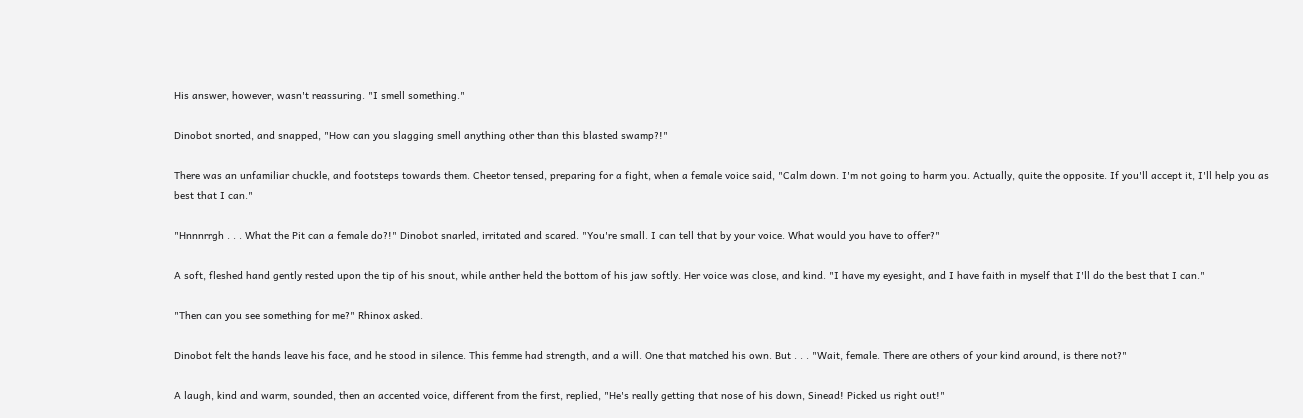His answer, however, wasn't reassuring. "I smell something."

Dinobot snorted, and snapped, "How can you slagging smell anything other than this blasted swamp?!"

There was an unfamiliar chuckle, and footsteps towards them. Cheetor tensed, preparing for a fight, when a female voice said, "Calm down. I'm not going to harm you. Actually, quite the opposite. If you'll accept it, I'll help you as best that I can."

"Hnnnrrgh . . . What the Pit can a female do?!" Dinobot snarled, irritated and scared. "You're small. I can tell that by your voice. What would you have to offer?"

A soft, fleshed hand gently rested upon the tip of his snout, while anther held the bottom of his jaw softly. Her voice was close, and kind. "I have my eyesight, and I have faith in myself that I'll do the best that I can."

"Then can you see something for me?" Rhinox asked.

Dinobot felt the hands leave his face, and he stood in silence. This femme had strength, and a will. One that matched his own. But . . . "Wait, female. There are others of your kind around, is there not?"

A laugh, kind and warm, sounded, then an accented voice, different from the first, replied, "He's really getting that nose of his down, Sinead! Picked us right out!"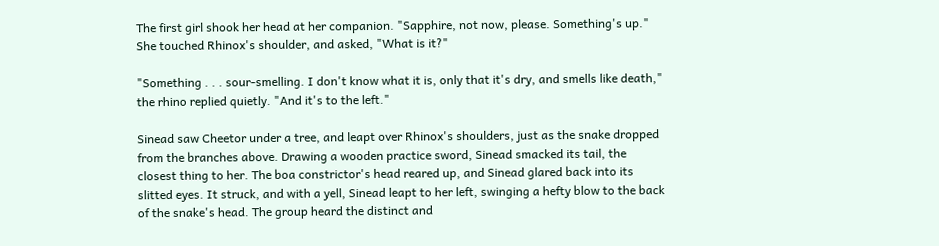The first girl shook her head at her companion. "Sapphire, not now, please. Something's up." She touched Rhinox's shoulder, and asked, "What is it?"

"Something . . . sour-smelling. I don't know what it is, only that it's dry, and smells like death," the rhino replied quietly. "And it's to the left."

Sinead saw Cheetor under a tree, and leapt over Rhinox's shoulders, just as the snake dropped from the branches above. Drawing a wooden practice sword, Sinead smacked its tail, the closest thing to her. The boa constrictor's head reared up, and Sinead glared back into its slitted eyes. It struck, and with a yell, Sinead leapt to her left, swinging a hefty blow to the back of the snake's head. The group heard the distinct and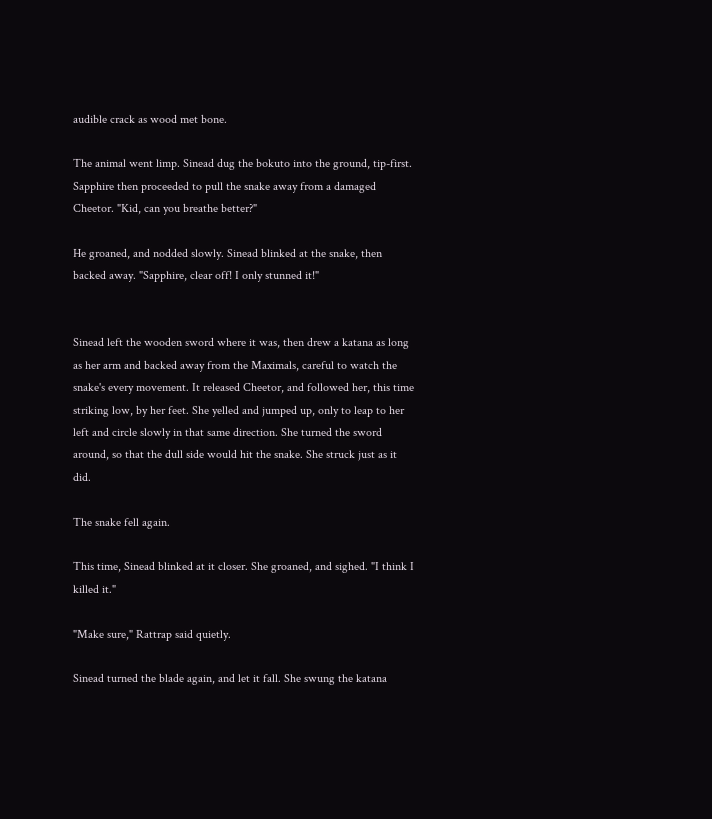audible crack as wood met bone.

The animal went limp. Sinead dug the bokuto into the ground, tip-first. Sapphire then proceeded to pull the snake away from a damaged Cheetor. "Kid, can you breathe better?"

He groaned, and nodded slowly. Sinead blinked at the snake, then backed away. "Sapphire, clear off! I only stunned it!"


Sinead left the wooden sword where it was, then drew a katana as long as her arm and backed away from the Maximals, careful to watch the snake's every movement. It released Cheetor, and followed her, this time striking low, by her feet. She yelled and jumped up, only to leap to her left and circle slowly in that same direction. She turned the sword around, so that the dull side would hit the snake. She struck just as it did.

The snake fell again.

This time, Sinead blinked at it closer. She groaned, and sighed. "I think I killed it."

"Make sure," Rattrap said quietly.

Sinead turned the blade again, and let it fall. She swung the katana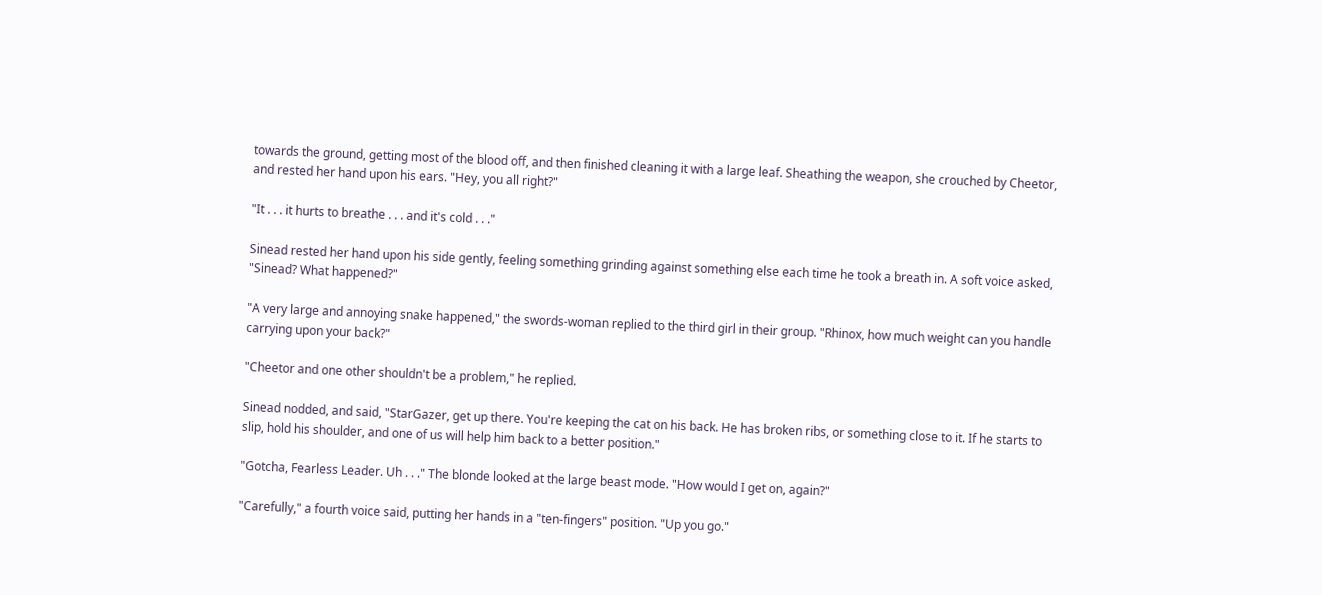towards the ground, getting most of the blood off, and then finished cleaning it with a large leaf. Sheathing the weapon, she crouched by Cheetor, and rested her hand upon his ears. "Hey, you all right?"

"It . . . it hurts to breathe . . . and it's cold . . ."

Sinead rested her hand upon his side gently, feeling something grinding against something else each time he took a breath in. A soft voice asked, "Sinead? What happened?"

"A very large and annoying snake happened," the swords-woman replied to the third girl in their group. "Rhinox, how much weight can you handle carrying upon your back?"

"Cheetor and one other shouldn't be a problem," he replied.

Sinead nodded, and said, "StarGazer, get up there. You're keeping the cat on his back. He has broken ribs, or something close to it. If he starts to slip, hold his shoulder, and one of us will help him back to a better position."

"Gotcha, Fearless Leader. Uh . . ." The blonde looked at the large beast mode. "How would I get on, again?"

"Carefully," a fourth voice said, putting her hands in a "ten-fingers" position. "Up you go."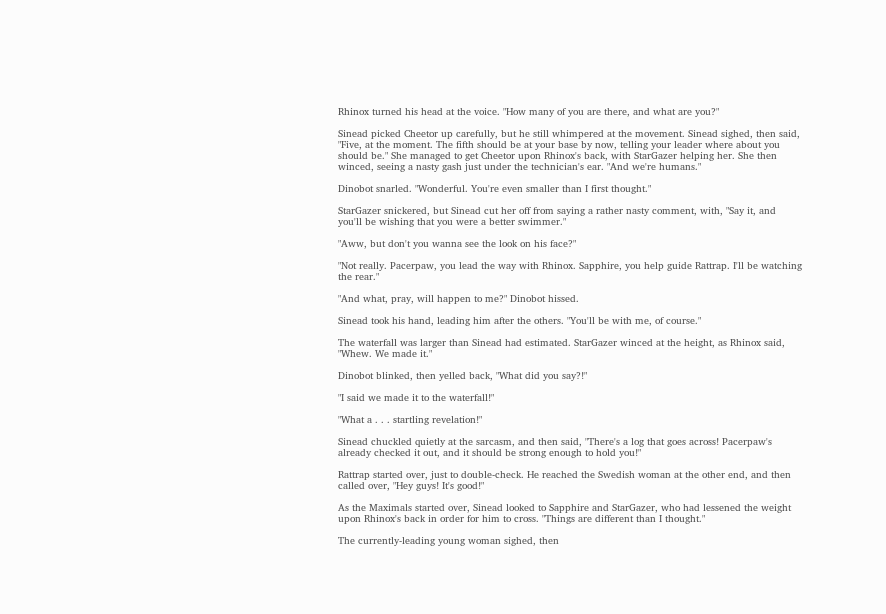Rhinox turned his head at the voice. "How many of you are there, and what are you?"

Sinead picked Cheetor up carefully, but he still whimpered at the movement. Sinead sighed, then said, "Five, at the moment. The fifth should be at your base by now, telling your leader where about you should be." She managed to get Cheetor upon Rhinox's back, with StarGazer helping her. She then winced, seeing a nasty gash just under the technician's ear. "And we're humans."

Dinobot snarled. "Wonderful. You're even smaller than I first thought."

StarGazer snickered, but Sinead cut her off from saying a rather nasty comment, with, "Say it, and you'll be wishing that you were a better swimmer."

"Aww, but don't you wanna see the look on his face?"

"Not really. Pacerpaw, you lead the way with Rhinox. Sapphire, you help guide Rattrap. I'll be watching the rear."

"And what, pray, will happen to me?" Dinobot hissed.

Sinead took his hand, leading him after the others. "You'll be with me, of course."

The waterfall was larger than Sinead had estimated. StarGazer winced at the height, as Rhinox said, "Whew. We made it."

Dinobot blinked, then yelled back, "What did you say?!"

"I said we made it to the waterfall!"

"What a . . . startling revelation!"

Sinead chuckled quietly at the sarcasm, and then said, "There's a log that goes across! Pacerpaw's already checked it out, and it should be strong enough to hold you!"

Rattrap started over, just to double-check. He reached the Swedish woman at the other end, and then called over, "Hey guys! It's good!"

As the Maximals started over, Sinead looked to Sapphire and StarGazer, who had lessened the weight upon Rhinox's back in order for him to cross. "Things are different than I thought."

The currently-leading young woman sighed, then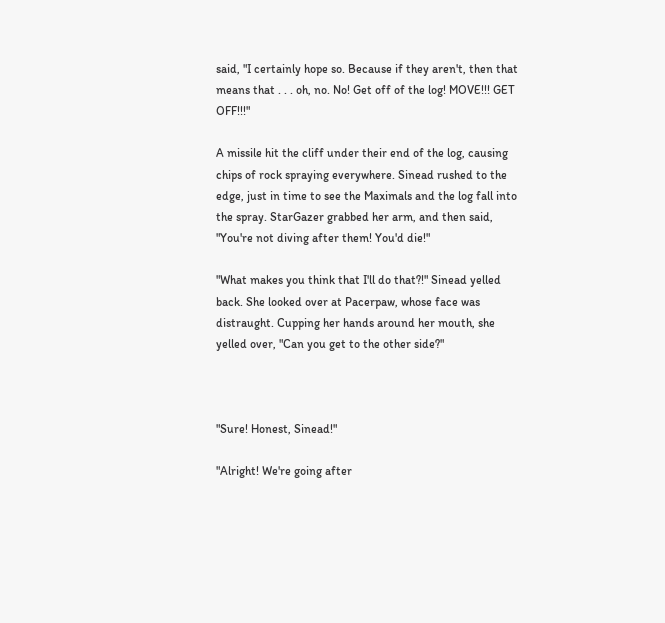said, "I certainly hope so. Because if they aren't, then that means that . . . oh, no. No! Get off of the log! MOVE!!! GET OFF!!!"

A missile hit the cliff under their end of the log, causing chips of rock spraying everywhere. Sinead rushed to the edge, just in time to see the Maximals and the log fall into the spray. StarGazer grabbed her arm, and then said, "You're not diving after them! You'd die!"

"What makes you think that I'll do that?!" Sinead yelled back. She looked over at Pacerpaw, whose face was distraught. Cupping her hands around her mouth, she yelled over, "Can you get to the other side?"



"Sure! Honest, Sinead!"

"Alright! We're going after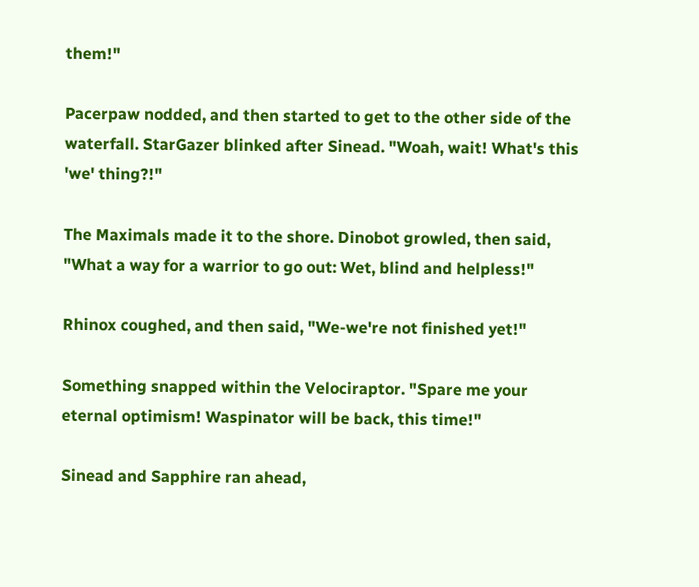them!"

Pacerpaw nodded, and then started to get to the other side of the waterfall. StarGazer blinked after Sinead. "Woah, wait! What's this 'we' thing?!"

The Maximals made it to the shore. Dinobot growled, then said, "What a way for a warrior to go out: Wet, blind and helpless!"

Rhinox coughed, and then said, "We-we're not finished yet!"

Something snapped within the Velociraptor. "Spare me your eternal optimism! Waspinator will be back, this time!"

Sinead and Sapphire ran ahead,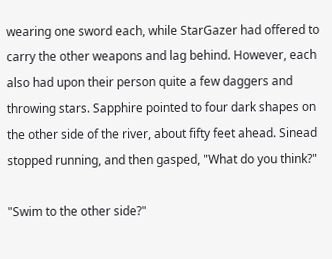wearing one sword each, while StarGazer had offered to carry the other weapons and lag behind. However, each also had upon their person quite a few daggers and throwing stars. Sapphire pointed to four dark shapes on the other side of the river, about fifty feet ahead. Sinead stopped running, and then gasped, "What do you think?"

"Swim to the other side?"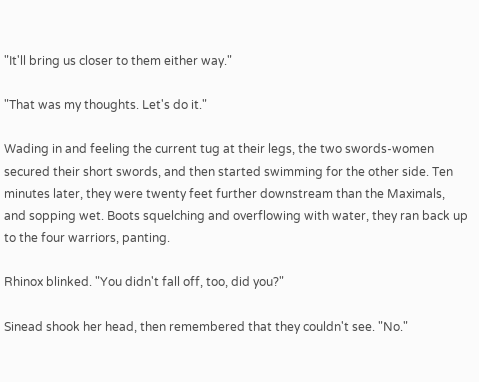"It'll bring us closer to them either way."

"That was my thoughts. Let's do it."

Wading in and feeling the current tug at their legs, the two swords-women secured their short swords, and then started swimming for the other side. Ten minutes later, they were twenty feet further downstream than the Maximals, and sopping wet. Boots squelching and overflowing with water, they ran back up to the four warriors, panting.

Rhinox blinked. "You didn't fall off, too, did you?"

Sinead shook her head, then remembered that they couldn't see. "No."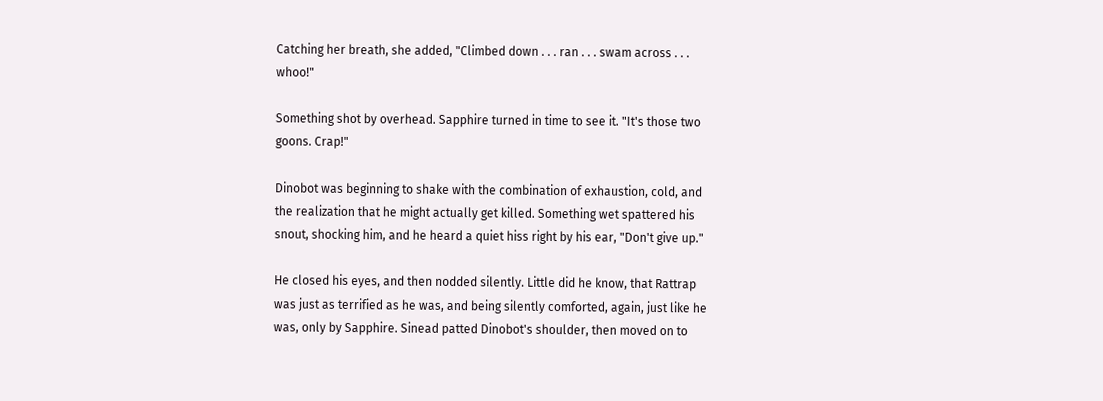Catching her breath, she added, "Climbed down . . . ran . . . swam across . . . whoo!"

Something shot by overhead. Sapphire turned in time to see it. "It's those two goons. Crap!"

Dinobot was beginning to shake with the combination of exhaustion, cold, and the realization that he might actually get killed. Something wet spattered his snout, shocking him, and he heard a quiet hiss right by his ear, "Don't give up."

He closed his eyes, and then nodded silently. Little did he know, that Rattrap was just as terrified as he was, and being silently comforted, again, just like he was, only by Sapphire. Sinead patted Dinobot's shoulder, then moved on to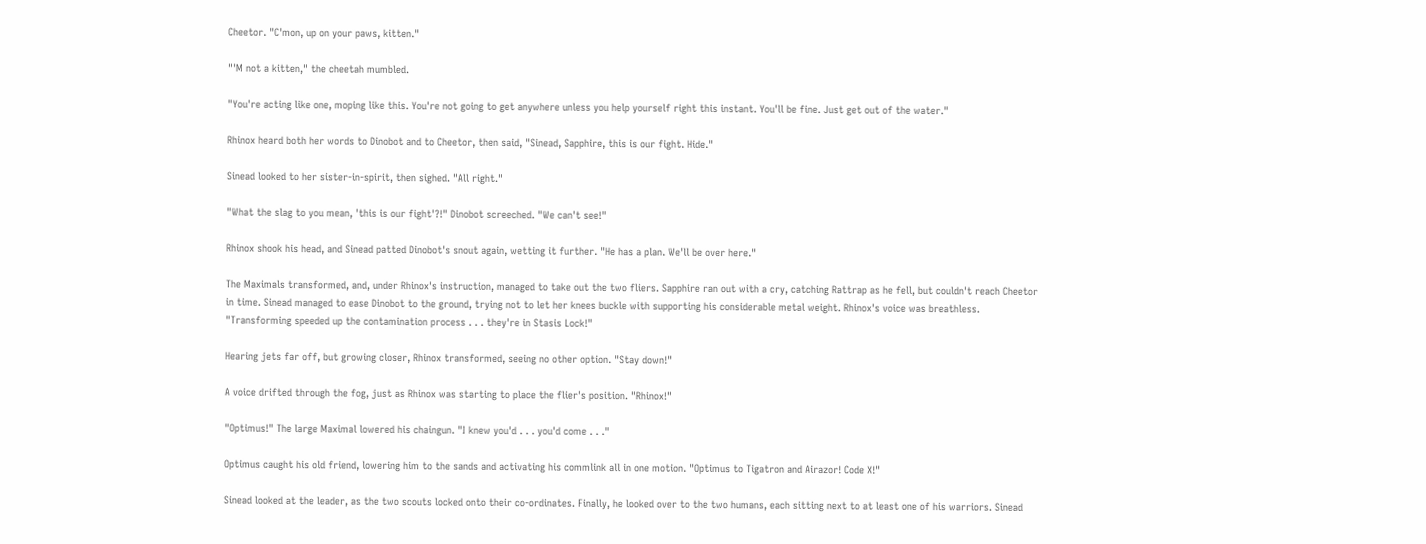Cheetor. "C'mon, up on your paws, kitten."

"'M not a kitten," the cheetah mumbled.

"You're acting like one, moping like this. You're not going to get anywhere unless you help yourself right this instant. You'll be fine. Just get out of the water."

Rhinox heard both her words to Dinobot and to Cheetor, then said, "Sinead, Sapphire, this is our fight. Hide."

Sinead looked to her sister-in-spirit, then sighed. "All right."

"What the slag to you mean, 'this is our fight'?!" Dinobot screeched. "We can't see!"

Rhinox shook his head, and Sinead patted Dinobot's snout again, wetting it further. "He has a plan. We'll be over here."

The Maximals transformed, and, under Rhinox's instruction, managed to take out the two fliers. Sapphire ran out with a cry, catching Rattrap as he fell, but couldn't reach Cheetor in time. Sinead managed to ease Dinobot to the ground, trying not to let her knees buckle with supporting his considerable metal weight. Rhinox's voice was breathless. "Transforming speeded up the contamination process . . . they're in Stasis Lock!"

Hearing jets far off, but growing closer, Rhinox transformed, seeing no other option. "Stay down!"

A voice drifted through the fog, just as Rhinox was starting to place the flier's position. "Rhinox!"

"Optimus!" The large Maximal lowered his chaingun. "I knew you'd . . . you'd come . . ."

Optimus caught his old friend, lowering him to the sands and activating his commlink all in one motion. "Optimus to Tigatron and Airazor! Code X!"

Sinead looked at the leader, as the two scouts locked onto their co-ordinates. Finally, he looked over to the two humans, each sitting next to at least one of his warriors. Sinead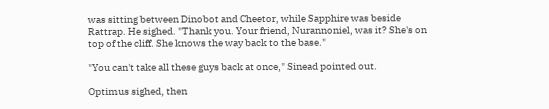was sitting between Dinobot and Cheetor, while Sapphire was beside Rattrap. He sighed. "Thank you. Your friend, Nurannoniel, was it? She's on top of the cliff. She knows the way back to the base."

"You can't take all these guys back at once," Sinead pointed out.

Optimus sighed, then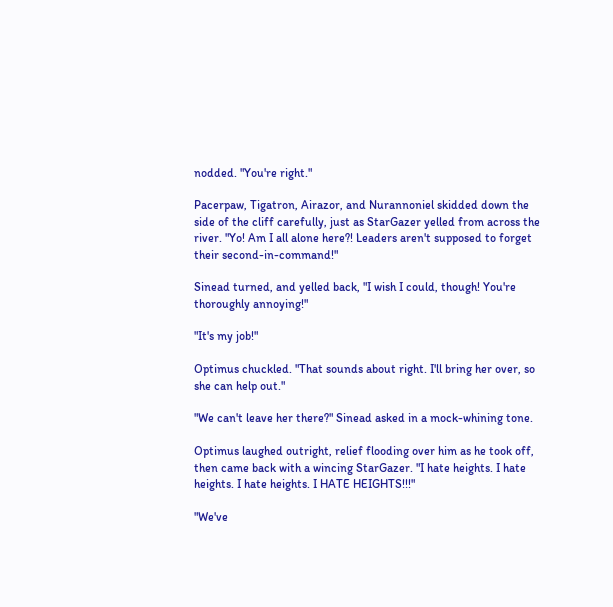nodded. "You're right."

Pacerpaw, Tigatron, Airazor, and Nurannoniel skidded down the side of the cliff carefully, just as StarGazer yelled from across the river. "Yo! Am I all alone here?! Leaders aren't supposed to forget their second-in-command!"

Sinead turned, and yelled back, "I wish I could, though! You're thoroughly annoying!"

"It's my job!"

Optimus chuckled. "That sounds about right. I'll bring her over, so she can help out."

"We can't leave her there?" Sinead asked in a mock-whining tone.

Optimus laughed outright, relief flooding over him as he took off, then came back with a wincing StarGazer. "I hate heights. I hate heights. I hate heights. I HATE HEIGHTS!!!"

"We've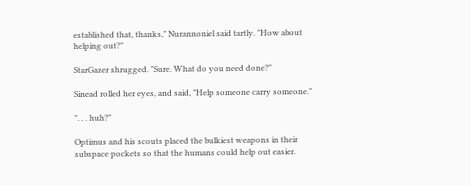established that, thanks," Nurannoniel said tartly. "How about helping out?"

StarGazer shrugged. "Sure. What do you need done?"

Sinead rolled her eyes, and said, "Help someone carry someone."

". . . huh?"

Optimus and his scouts placed the bulkiest weapons in their subspace pockets so that the humans could help out easier.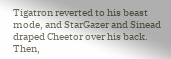Tigatron reverted to his beast mode, and StarGazer and Sinead draped Cheetor over his back. Then,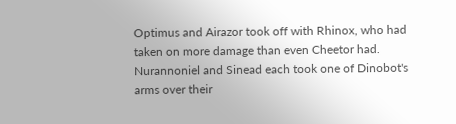Optimus and Airazor took off with Rhinox, who had taken on more damage than even Cheetor had. Nurannoniel and Sinead each took one of Dinobot's arms over their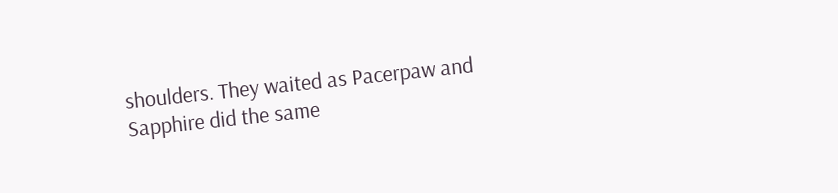shoulders. They waited as Pacerpaw and Sapphire did the same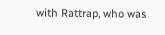with Rattrap, who was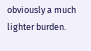obviously a much lighter burden.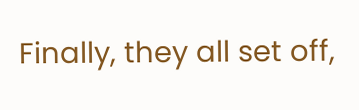Finally, they all set off,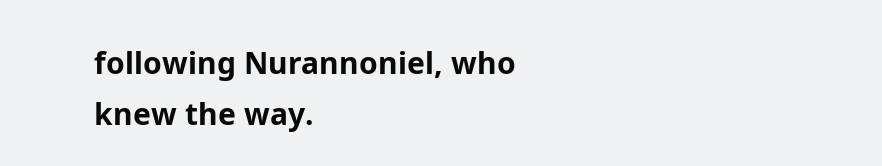following Nurannoniel, who knew the way.